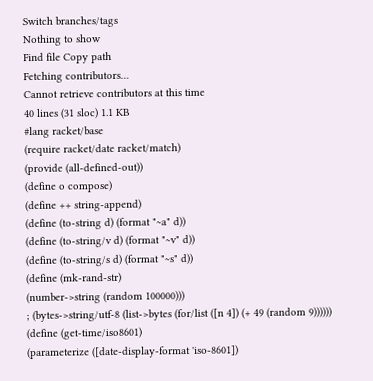Switch branches/tags
Nothing to show
Find file Copy path
Fetching contributors…
Cannot retrieve contributors at this time
40 lines (31 sloc) 1.1 KB
#lang racket/base
(require racket/date racket/match)
(provide (all-defined-out))
(define o compose)
(define ++ string-append)
(define (to-string d) (format "~a" d))
(define (to-string/v d) (format "~v" d))
(define (to-string/s d) (format "~s" d))
(define (mk-rand-str)
(number->string (random 100000)))
; (bytes->string/utf-8 (list->bytes (for/list ([n 4]) (+ 49 (random 9))))))
(define (get-time/iso8601)
(parameterize ([date-display-format 'iso-8601])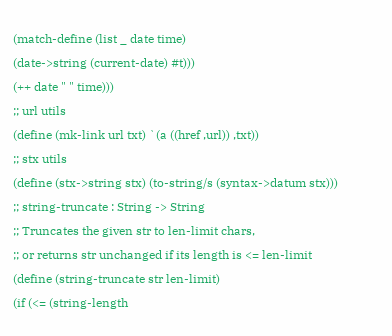(match-define (list _ date time)
(date->string (current-date) #t)))
(++ date " " time)))
;; url utils
(define (mk-link url txt) `(a ((href ,url)) ,txt))
;; stx utils
(define (stx->string stx) (to-string/s (syntax->datum stx)))
;; string-truncate : String -> String
;; Truncates the given str to len-limit chars,
;; or returns str unchanged if its length is <= len-limit
(define (string-truncate str len-limit)
(if (<= (string-length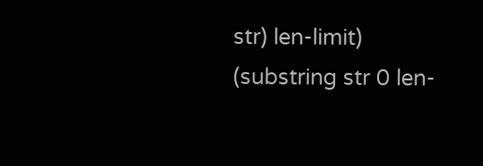str) len-limit)
(substring str 0 len-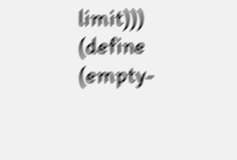limit)))
(define (empty-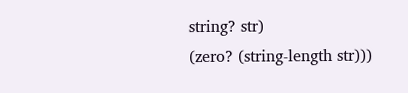string? str)
(zero? (string-length str)))